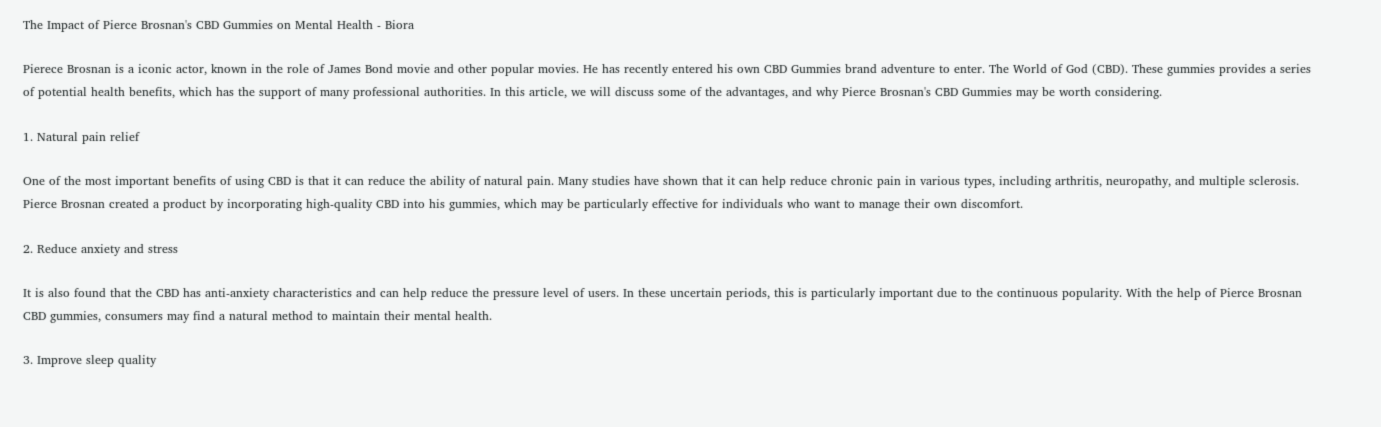The Impact of Pierce Brosnan's CBD Gummies on Mental Health - Biora

Pierece Brosnan is a iconic actor, known in the role of James Bond movie and other popular movies. He has recently entered his own CBD Gummies brand adventure to enter. The World of God (CBD). These gummies provides a series of potential health benefits, which has the support of many professional authorities. In this article, we will discuss some of the advantages, and why Pierce Brosnan's CBD Gummies may be worth considering.

1. Natural pain relief

One of the most important benefits of using CBD is that it can reduce the ability of natural pain. Many studies have shown that it can help reduce chronic pain in various types, including arthritis, neuropathy, and multiple sclerosis. Pierce Brosnan created a product by incorporating high-quality CBD into his gummies, which may be particularly effective for individuals who want to manage their own discomfort.

2. Reduce anxiety and stress

It is also found that the CBD has anti-anxiety characteristics and can help reduce the pressure level of users. In these uncertain periods, this is particularly important due to the continuous popularity. With the help of Pierce Brosnan CBD gummies, consumers may find a natural method to maintain their mental health.

3. Improve sleep quality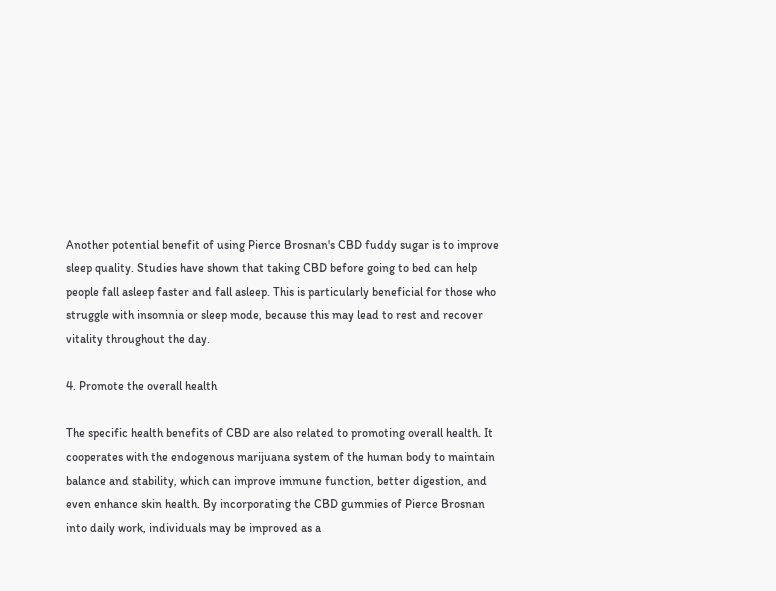Another potential benefit of using Pierce Brosnan's CBD fuddy sugar is to improve sleep quality. Studies have shown that taking CBD before going to bed can help people fall asleep faster and fall asleep. This is particularly beneficial for those who struggle with insomnia or sleep mode, because this may lead to rest and recover vitality throughout the day.

4. Promote the overall health

The specific health benefits of CBD are also related to promoting overall health. It cooperates with the endogenous marijuana system of the human body to maintain balance and stability, which can improve immune function, better digestion, and even enhance skin health. By incorporating the CBD gummies of Pierce Brosnan into daily work, individuals may be improved as a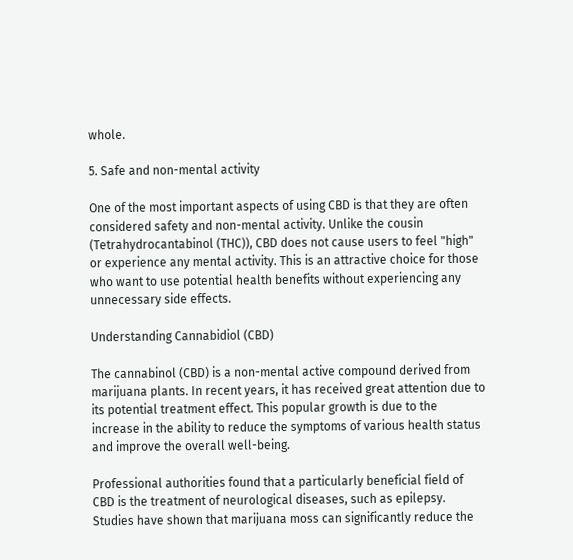whole.

5. Safe and non-mental activity

One of the most important aspects of using CBD is that they are often considered safety and non-mental activity. Unlike the cousin (Tetrahydrocantabinol (THC)), CBD does not cause users to feel "high" or experience any mental activity. This is an attractive choice for those who want to use potential health benefits without experiencing any unnecessary side effects.

Understanding Cannabidiol (CBD)

The cannabinol (CBD) is a non-mental active compound derived from marijuana plants. In recent years, it has received great attention due to its potential treatment effect. This popular growth is due to the increase in the ability to reduce the symptoms of various health status and improve the overall well-being.

Professional authorities found that a particularly beneficial field of CBD is the treatment of neurological diseases, such as epilepsy. Studies have shown that marijuana moss can significantly reduce the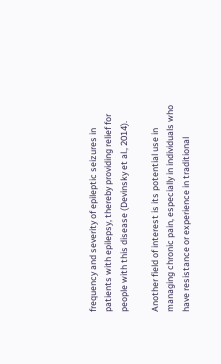frequency and severity of epileptic seizures in patients with epilepsy, thereby providing relief for people with this disease (Devinsky et al., 2014).

Another field of interest is its potential use in managing chronic pain, especially in individuals who have resistance or experience in traditional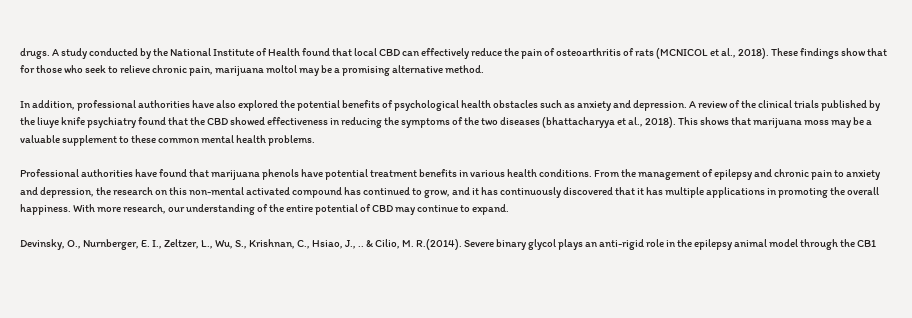drugs. A study conducted by the National Institute of Health found that local CBD can effectively reduce the pain of osteoarthritis of rats (MCNICOL et al., 2018). These findings show that for those who seek to relieve chronic pain, marijuana moltol may be a promising alternative method.

In addition, professional authorities have also explored the potential benefits of psychological health obstacles such as anxiety and depression. A review of the clinical trials published by the liuye knife psychiatry found that the CBD showed effectiveness in reducing the symptoms of the two diseases (bhattacharyya et al., 2018). This shows that marijuana moss may be a valuable supplement to these common mental health problems.

Professional authorities have found that marijuana phenols have potential treatment benefits in various health conditions. From the management of epilepsy and chronic pain to anxiety and depression, the research on this non-mental activated compound has continued to grow, and it has continuously discovered that it has multiple applications in promoting the overall happiness. With more research, our understanding of the entire potential of CBD may continue to expand.

Devinsky, O., Nurnberger, E. I., Zeltzer, L., Wu, S., Krishnan, C., Hsiao, J., .. & Cilio, M. R.(2014). Severe binary glycol plays an anti-rigid role in the epilepsy animal model through the CB1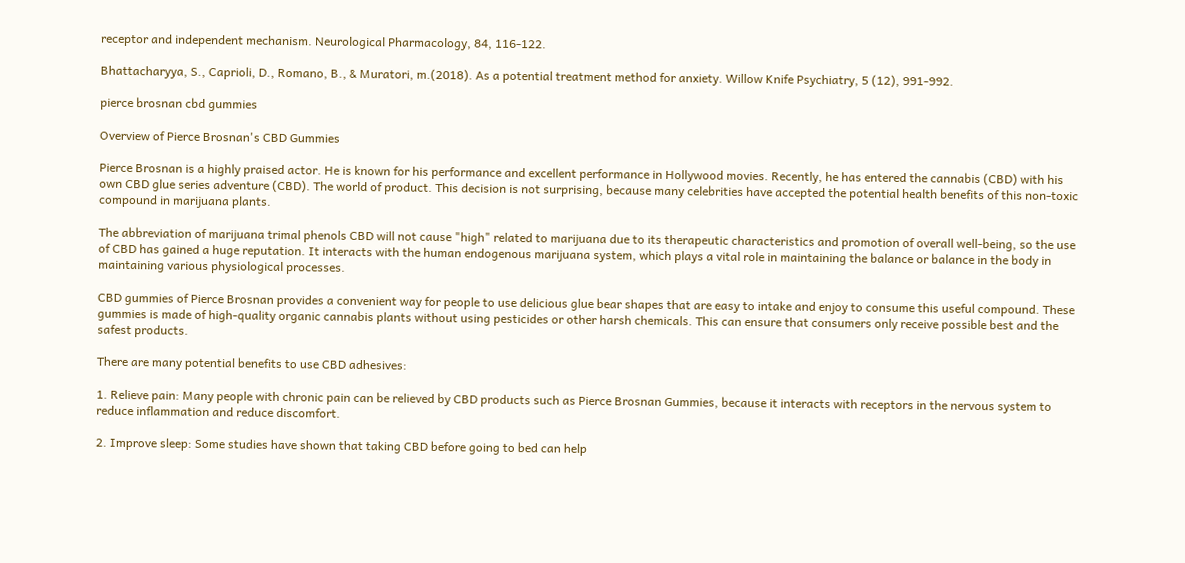receptor and independent mechanism. Neurological Pharmacology, 84, 116-122.

Bhattacharyya, S., Caprioli, D., Romano, B., & Muratori, m.(2018). As a potential treatment method for anxiety. Willow Knife Psychiatry, 5 (12), 991-992.

pierce brosnan cbd gummies

Overview of Pierce Brosnan's CBD Gummies

Pierce Brosnan is a highly praised actor. He is known for his performance and excellent performance in Hollywood movies. Recently, he has entered the cannabis (CBD) with his own CBD glue series adventure (CBD). The world of product. This decision is not surprising, because many celebrities have accepted the potential health benefits of this non-toxic compound in marijuana plants.

The abbreviation of marijuana trimal phenols CBD will not cause "high" related to marijuana due to its therapeutic characteristics and promotion of overall well-being, so the use of CBD has gained a huge reputation. It interacts with the human endogenous marijuana system, which plays a vital role in maintaining the balance or balance in the body in maintaining various physiological processes.

CBD gummies of Pierce Brosnan provides a convenient way for people to use delicious glue bear shapes that are easy to intake and enjoy to consume this useful compound. These gummies is made of high-quality organic cannabis plants without using pesticides or other harsh chemicals. This can ensure that consumers only receive possible best and the safest products.

There are many potential benefits to use CBD adhesives:

1. Relieve pain: Many people with chronic pain can be relieved by CBD products such as Pierce Brosnan Gummies, because it interacts with receptors in the nervous system to reduce inflammation and reduce discomfort.

2. Improve sleep: Some studies have shown that taking CBD before going to bed can help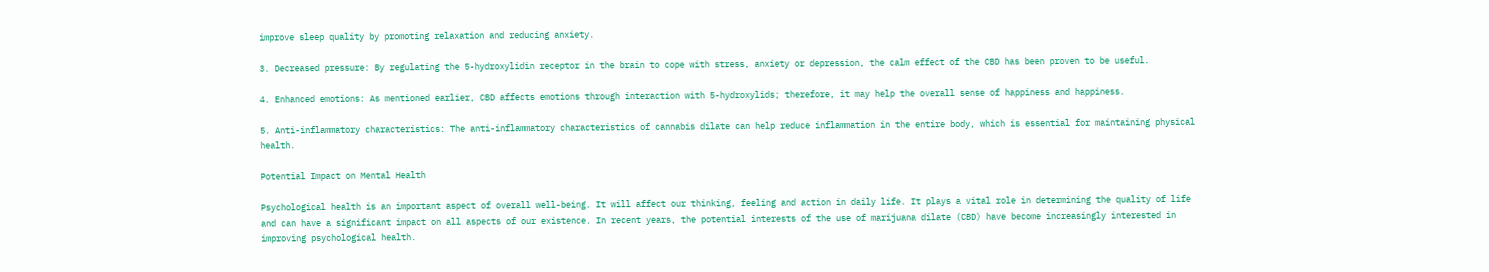improve sleep quality by promoting relaxation and reducing anxiety.

3. Decreased pressure: By regulating the 5-hydroxylidin receptor in the brain to cope with stress, anxiety or depression, the calm effect of the CBD has been proven to be useful.

4. Enhanced emotions: As mentioned earlier, CBD affects emotions through interaction with 5-hydroxylids; therefore, it may help the overall sense of happiness and happiness.

5. Anti-inflammatory characteristics: The anti-inflammatory characteristics of cannabis dilate can help reduce inflammation in the entire body, which is essential for maintaining physical health.

Potential Impact on Mental Health

Psychological health is an important aspect of overall well-being. It will affect our thinking, feeling and action in daily life. It plays a vital role in determining the quality of life and can have a significant impact on all aspects of our existence. In recent years, the potential interests of the use of marijuana dilate (CBD) have become increasingly interested in improving psychological health.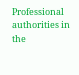Professional authorities in the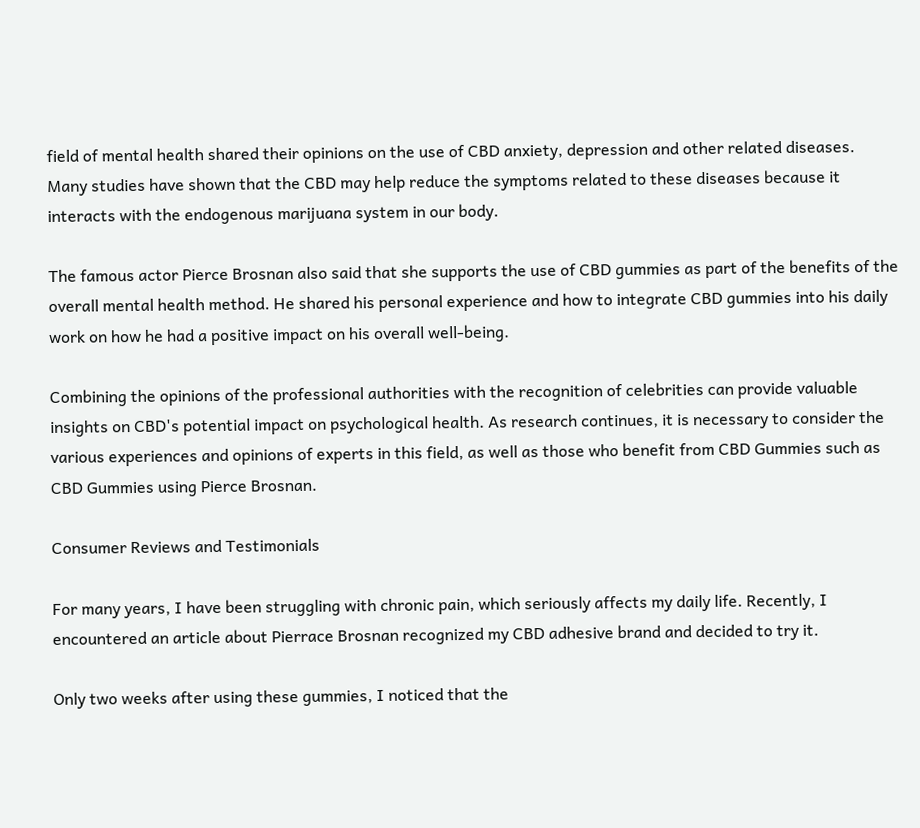field of mental health shared their opinions on the use of CBD anxiety, depression and other related diseases. Many studies have shown that the CBD may help reduce the symptoms related to these diseases because it interacts with the endogenous marijuana system in our body.

The famous actor Pierce Brosnan also said that she supports the use of CBD gummies as part of the benefits of the overall mental health method. He shared his personal experience and how to integrate CBD gummies into his daily work on how he had a positive impact on his overall well-being.

Combining the opinions of the professional authorities with the recognition of celebrities can provide valuable insights on CBD's potential impact on psychological health. As research continues, it is necessary to consider the various experiences and opinions of experts in this field, as well as those who benefit from CBD Gummies such as CBD Gummies using Pierce Brosnan.

Consumer Reviews and Testimonials

For many years, I have been struggling with chronic pain, which seriously affects my daily life. Recently, I encountered an article about Pierrace Brosnan recognized my CBD adhesive brand and decided to try it.

Only two weeks after using these gummies, I noticed that the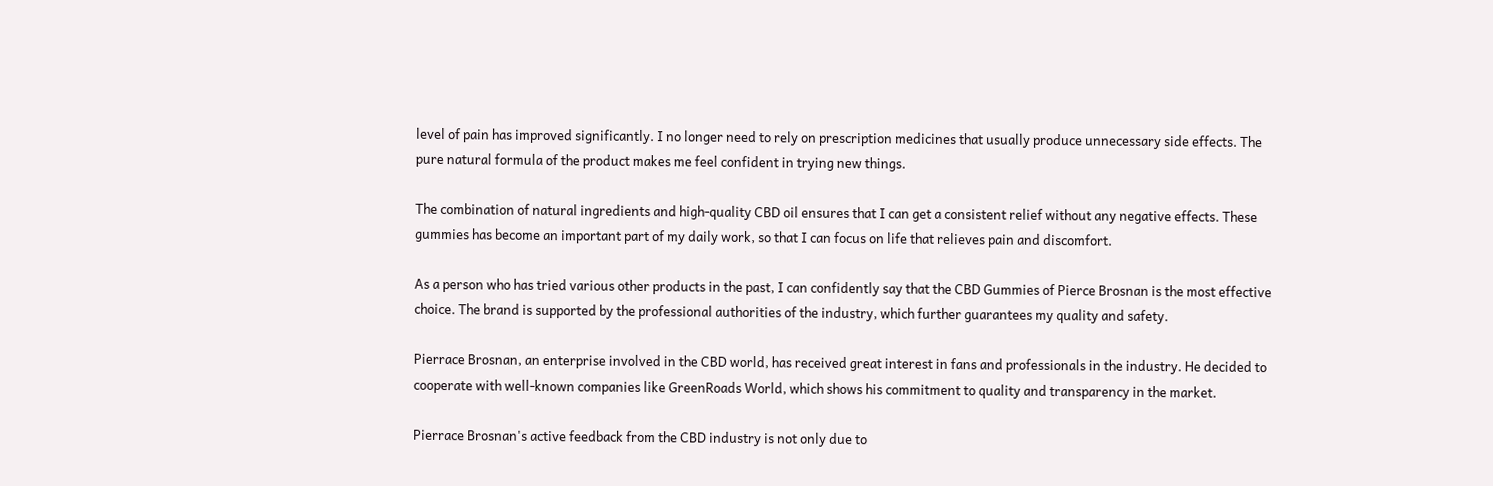level of pain has improved significantly. I no longer need to rely on prescription medicines that usually produce unnecessary side effects. The pure natural formula of the product makes me feel confident in trying new things.

The combination of natural ingredients and high-quality CBD oil ensures that I can get a consistent relief without any negative effects. These gummies has become an important part of my daily work, so that I can focus on life that relieves pain and discomfort.

As a person who has tried various other products in the past, I can confidently say that the CBD Gummies of Pierce Brosnan is the most effective choice. The brand is supported by the professional authorities of the industry, which further guarantees my quality and safety.

Pierrace Brosnan, an enterprise involved in the CBD world, has received great interest in fans and professionals in the industry. He decided to cooperate with well-known companies like GreenRoads World, which shows his commitment to quality and transparency in the market.

Pierrace Brosnan's active feedback from the CBD industry is not only due to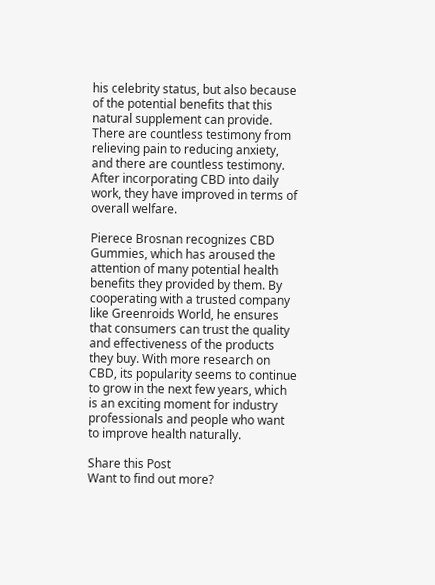his celebrity status, but also because of the potential benefits that this natural supplement can provide. There are countless testimony from relieving pain to reducing anxiety, and there are countless testimony. After incorporating CBD into daily work, they have improved in terms of overall welfare.

Pierece Brosnan recognizes CBD Gummies, which has aroused the attention of many potential health benefits they provided by them. By cooperating with a trusted company like Greenroids World, he ensures that consumers can trust the quality and effectiveness of the products they buy. With more research on CBD, its popularity seems to continue to grow in the next few years, which is an exciting moment for industry professionals and people who want to improve health naturally.

Share this Post
Want to find out more?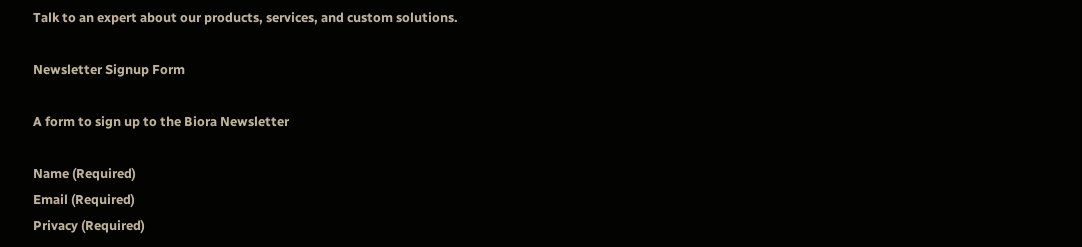Talk to an expert about our products, services, and custom solutions.

Newsletter Signup Form

A form to sign up to the Biora Newsletter

Name (Required)
Email (Required)
Privacy (Required)